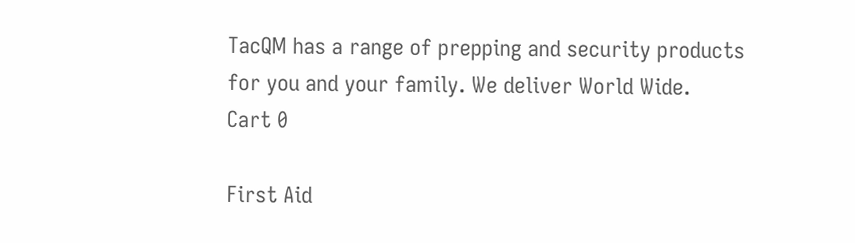TacQM has a range of prepping and security products for you and your family. We deliver World Wide.
Cart 0

First Aid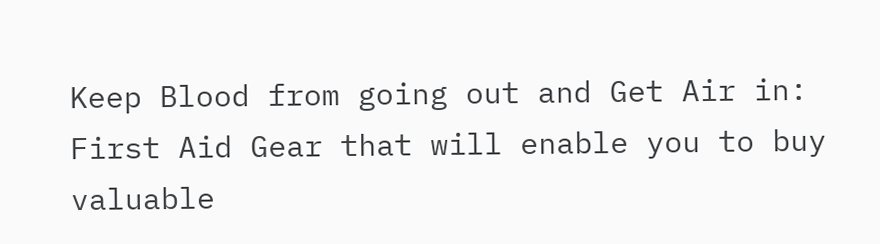Keep Blood from going out and Get Air in: First Aid Gear that will enable you to buy valuable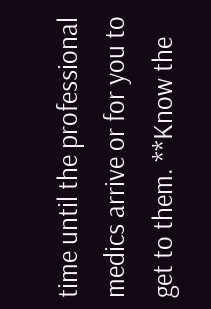time until the professional medics arrive or for you to get to them. **Know the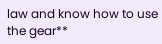law and know how to use the gear**